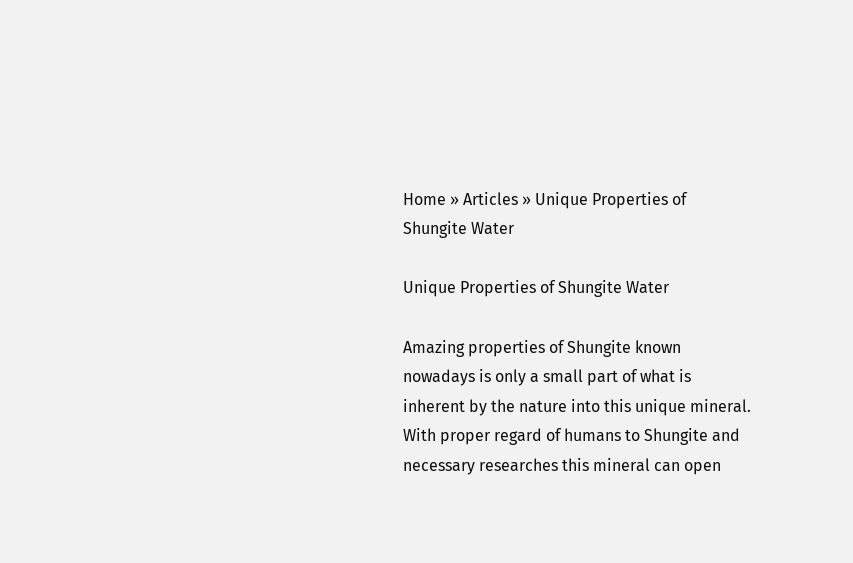Home » Articles » Unique Properties of Shungite Water

Unique Properties of Shungite Water

Amazing properties of Shungite known nowadays is only a small part of what is inherent by the nature into this unique mineral. With proper regard of humans to Shungite and necessary researches this mineral can open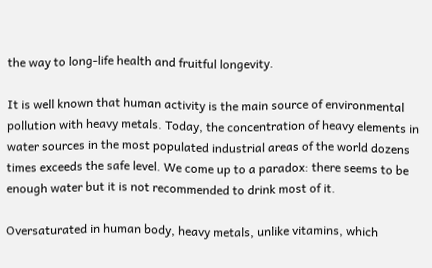the way to long-life health and fruitful longevity.

It is well known that human activity is the main source of environmental pollution with heavy metals. Today, the concentration of heavy elements in water sources in the most populated industrial areas of the world dozens times exceeds the safe level. We come up to a paradox: there seems to be enough water but it is not recommended to drink most of it.

Oversaturated in human body, heavy metals, unlike vitamins, which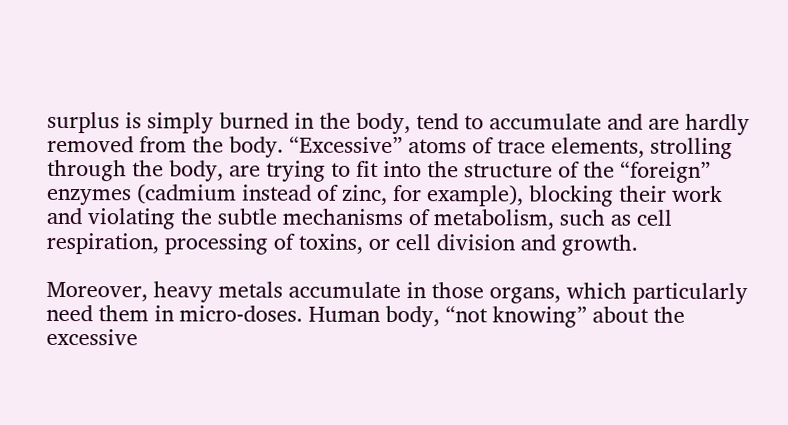surplus is simply burned in the body, tend to accumulate and are hardly removed from the body. “Excessive” atoms of trace elements, strolling through the body, are trying to fit into the structure of the “foreign” enzymes (cadmium instead of zinc, for example), blocking their work and violating the subtle mechanisms of metabolism, such as cell respiration, processing of toxins, or cell division and growth.

Moreover, heavy metals accumulate in those organs, which particularly need them in micro-doses. Human body, “not knowing” about the excessive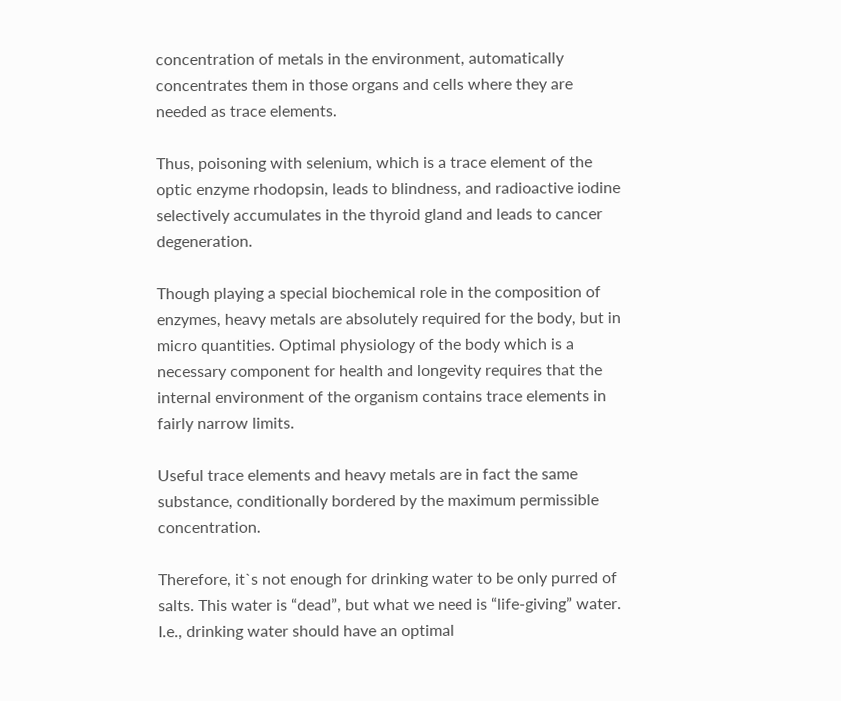concentration of metals in the environment, automatically concentrates them in those organs and cells where they are needed as trace elements.

Thus, poisoning with selenium, which is a trace element of the optic enzyme rhodopsin, leads to blindness, and radioactive iodine selectively accumulates in the thyroid gland and leads to cancer degeneration.

Though playing a special biochemical role in the composition of enzymes, heavy metals are absolutely required for the body, but in micro quantities. Optimal physiology of the body which is a necessary component for health and longevity requires that the internal environment of the organism contains trace elements in fairly narrow limits.

Useful trace elements and heavy metals are in fact the same substance, conditionally bordered by the maximum permissible concentration.

Therefore, it`s not enough for drinking water to be only purred of salts. This water is “dead”, but what we need is “life-giving” water. I.e., drinking water should have an optimal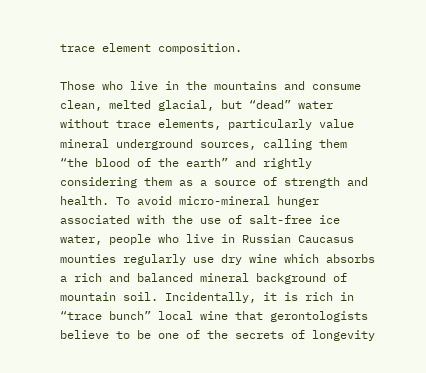trace element composition.

Those who live in the mountains and consume clean, melted glacial, but “dead” water without trace elements, particularly value mineral underground sources, calling them “the blood of the earth” and rightly considering them as a source of strength and health. To avoid micro-mineral hunger associated with the use of salt-free ice water, people who live in Russian Caucasus mounties regularly use dry wine which absorbs a rich and balanced mineral background of mountain soil. Incidentally, it is rich in “trace bunch” local wine that gerontologists believe to be one of the secrets of longevity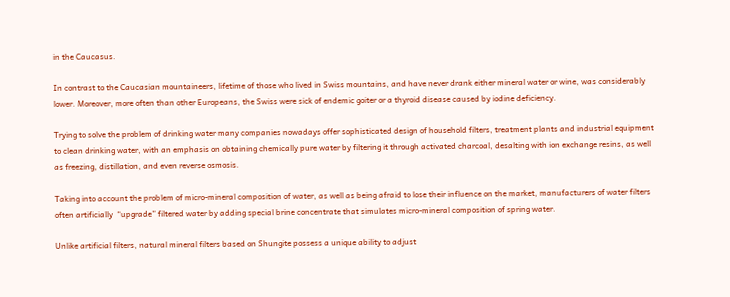in the Caucasus.

In contrast to the Caucasian mountaineers, lifetime of those who lived in Swiss mountains, and have never drank either mineral water or wine, was considerably lower. Moreover, more often than other Europeans, the Swiss were sick of endemic goiter or a thyroid disease caused by iodine deficiency.

Trying to solve the problem of drinking water many companies nowadays offer sophisticated design of household filters, treatment plants and industrial equipment to clean drinking water, with an emphasis on obtaining chemically pure water by filtering it through activated charcoal, desalting with ion exchange resins, as well as freezing, distillation, and even reverse osmosis.

Taking into account the problem of micro-mineral composition of water, as well as being afraid to lose their influence on the market, manufacturers of water filters often artificially  “upgrade” filtered water by adding special brine concentrate that simulates micro-mineral composition of spring water.

Unlike artificial filters, natural mineral filters based on Shungite possess a unique ability to adjust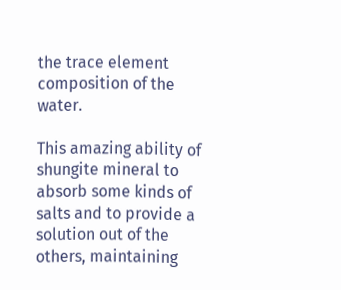the trace element composition of the water.

This amazing ability of shungite mineral to absorb some kinds of salts and to provide a solution out of the others, maintaining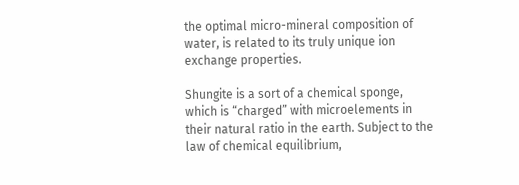the optimal micro-mineral composition of water, is related to its truly unique ion exchange properties.

Shungite is a sort of a chemical sponge, which is “charged” with microelements in their natural ratio in the earth. Subject to the law of chemical equilibrium,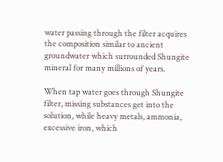water passing through the filter acquires the composition similar to ancient groundwater which surrounded Shungite mineral for many millions of years.

When tap water goes through Shungite filter, missing substances get into the solution, while heavy metals, ammonia, excessive iron, which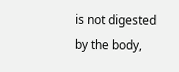is not digested by the body,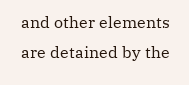and other elements are detained by the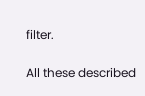filter.

All these described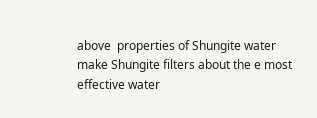above  properties of Shungite water make Shungite filters about the e most effective water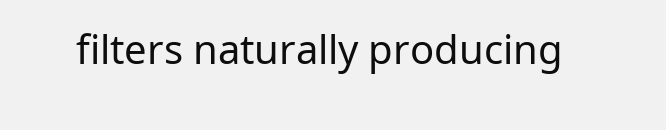filters naturally producing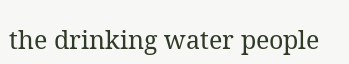the drinking water people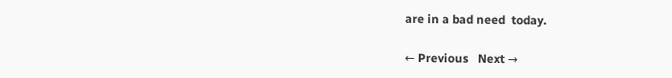are in a bad need  today.

← Previous   Next →